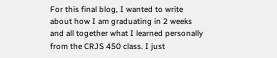For this final blog, I wanted to write about how I am graduating in 2 weeks and all together what I learned personally from the CRJS 450 class. I just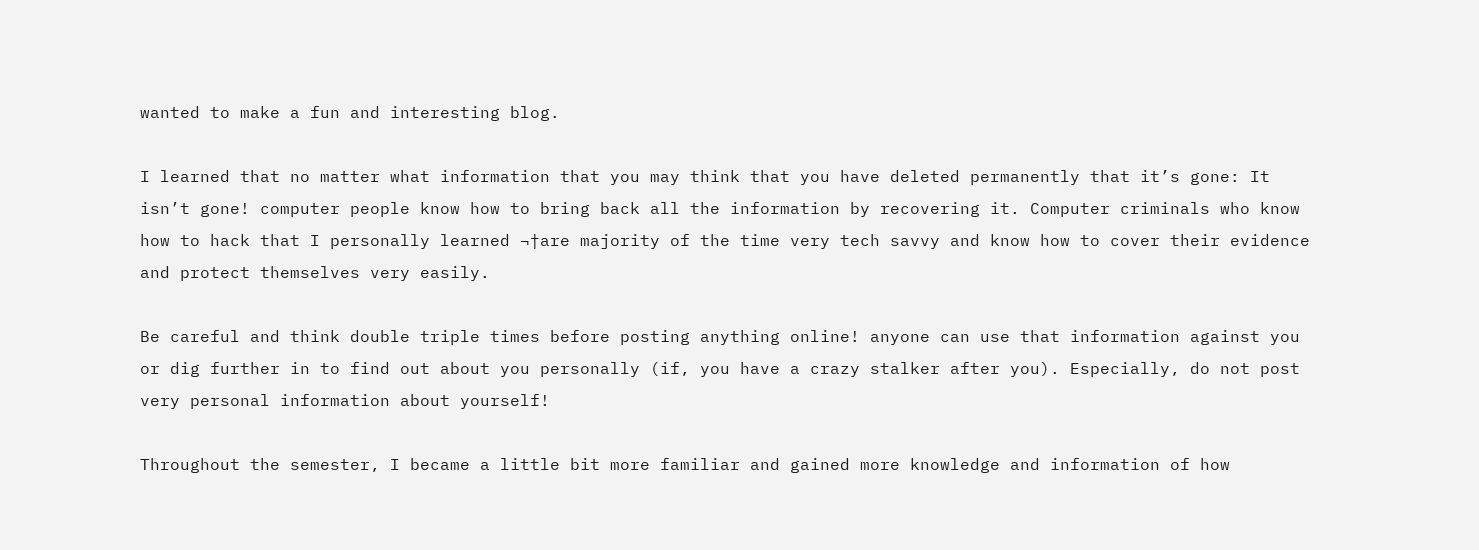wanted to make a fun and interesting blog.

I learned that no matter what information that you may think that you have deleted permanently that it’s gone: It isn’t gone! computer people know how to bring back all the information by recovering it. Computer criminals who know how to hack that I personally learned ¬†are majority of the time very tech savvy and know how to cover their evidence and protect themselves very easily.

Be careful and think double triple times before posting anything online! anyone can use that information against you or dig further in to find out about you personally (if, you have a crazy stalker after you). Especially, do not post very personal information about yourself!

Throughout the semester, I became a little bit more familiar and gained more knowledge and information of how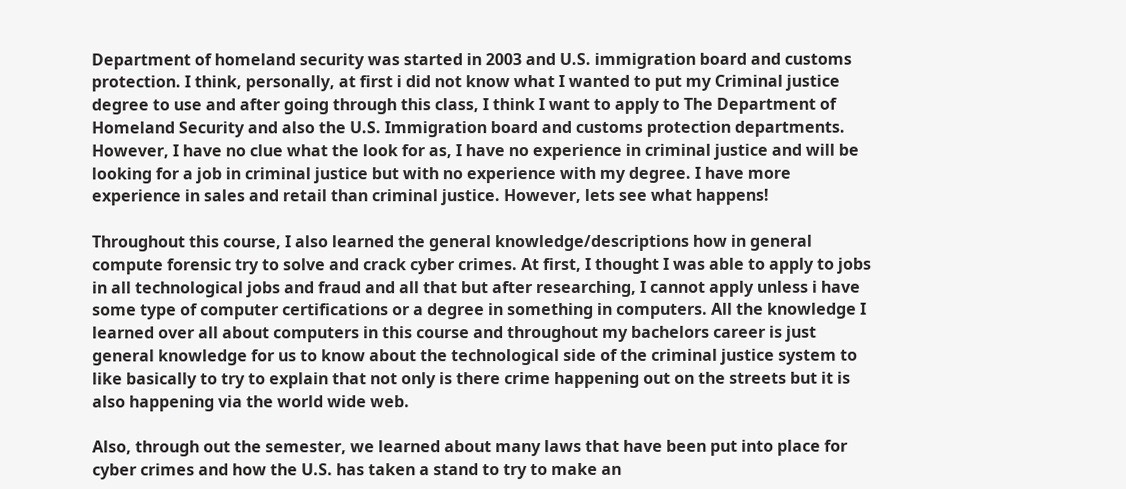Department of homeland security was started in 2003 and U.S. immigration board and customs protection. I think, personally, at first i did not know what I wanted to put my Criminal justice degree to use and after going through this class, I think I want to apply to The Department of Homeland Security and also the U.S. Immigration board and customs protection departments. However, I have no clue what the look for as, I have no experience in criminal justice and will be looking for a job in criminal justice but with no experience with my degree. I have more experience in sales and retail than criminal justice. However, lets see what happens!

Throughout this course, I also learned the general knowledge/descriptions how in general compute forensic try to solve and crack cyber crimes. At first, I thought I was able to apply to jobs in all technological jobs and fraud and all that but after researching, I cannot apply unless i have some type of computer certifications or a degree in something in computers. All the knowledge I learned over all about computers in this course and throughout my bachelors career is just general knowledge for us to know about the technological side of the criminal justice system to like basically to try to explain that not only is there crime happening out on the streets but it is also happening via the world wide web.

Also, through out the semester, we learned about many laws that have been put into place for cyber crimes and how the U.S. has taken a stand to try to make an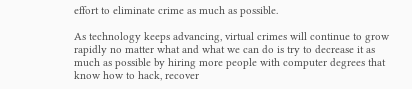effort to eliminate crime as much as possible.

As technology keeps advancing, virtual crimes will continue to grow rapidly no matter what and what we can do is try to decrease it as much as possible by hiring more people with computer degrees that know how to hack, recover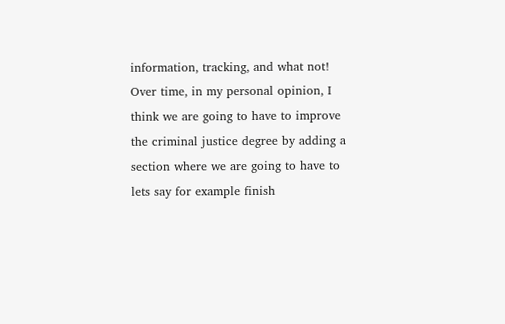information, tracking, and what not! Over time, in my personal opinion, I think we are going to have to improve the criminal justice degree by adding a section where we are going to have to lets say for example finish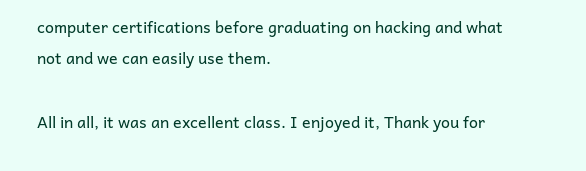computer certifications before graduating on hacking and what not and we can easily use them.

All in all, it was an excellent class. I enjoyed it, Thank you for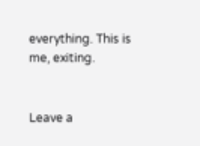everything. This is me, exiting.


Leave a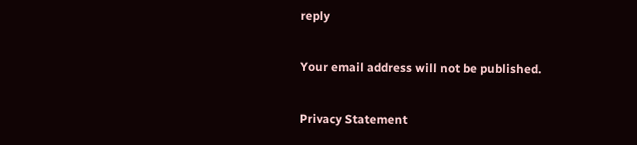reply

Your email address will not be published.

Privacy Statement